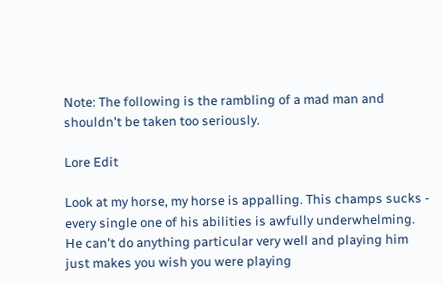Note: The following is the rambling of a mad man and shouldn't be taken too seriously.

Lore Edit

Look at my horse, my horse is appalling. This champs sucks - every single one of his abilities is awfully underwhelming. He can't do anything particular very well and playing him just makes you wish you were playing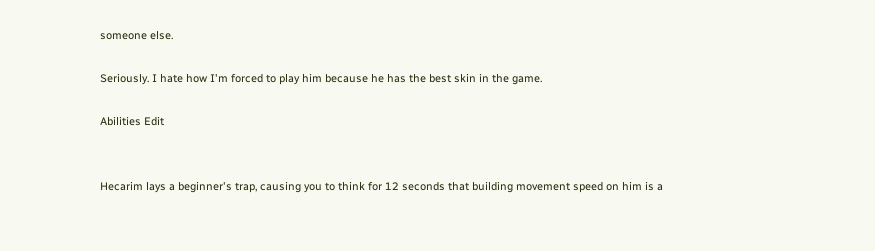someone else.

Seriously. I hate how I'm forced to play him because he has the best skin in the game.

Abilities Edit


Hecarim lays a beginner's trap, causing you to think for 12 seconds that building movement speed on him is a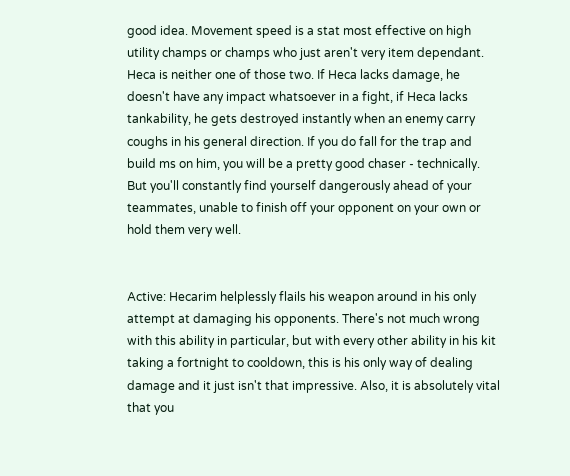good idea. Movement speed is a stat most effective on high utility champs or champs who just aren't very item dependant. Heca is neither one of those two. If Heca lacks damage, he doesn't have any impact whatsoever in a fight, if Heca lacks tankability, he gets destroyed instantly when an enemy carry coughs in his general direction. If you do fall for the trap and build ms on him, you will be a pretty good chaser - technically. But you'll constantly find yourself dangerously ahead of your teammates, unable to finish off your opponent on your own or hold them very well.


Active: Hecarim helplessly flails his weapon around in his only attempt at damaging his opponents. There's not much wrong with this ability in particular, but with every other ability in his kit taking a fortnight to cooldown, this is his only way of dealing damage and it just isn't that impressive. Also, it is absolutely vital that you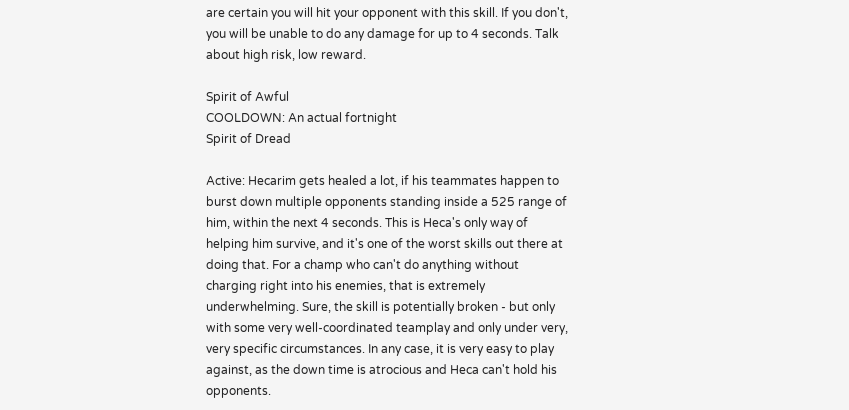are certain you will hit your opponent with this skill. If you don't, you will be unable to do any damage for up to 4 seconds. Talk about high risk, low reward.

Spirit of Awful
COOLDOWN: An actual fortnight
Spirit of Dread

Active: Hecarim gets healed a lot, if his teammates happen to burst down multiple opponents standing inside a 525 range of him, within the next 4 seconds. This is Heca's only way of helping him survive, and it's one of the worst skills out there at doing that. For a champ who can't do anything without charging right into his enemies, that is extremely underwhelming. Sure, the skill is potentially broken - but only with some very well-coordinated teamplay and only under very, very specific circumstances. In any case, it is very easy to play against, as the down time is atrocious and Heca can't hold his opponents.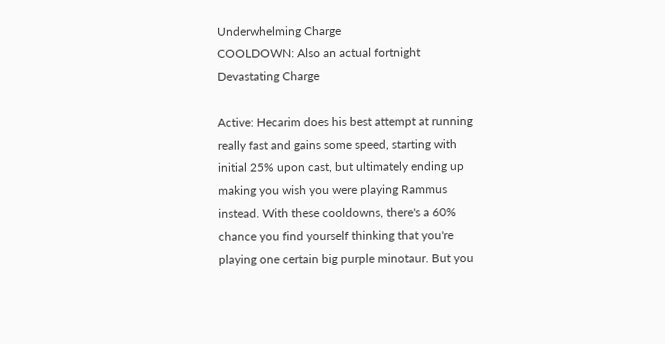Underwhelming Charge
COOLDOWN: Also an actual fortnight
Devastating Charge

Active: Hecarim does his best attempt at running really fast and gains some speed, starting with initial 25% upon cast, but ultimately ending up making you wish you were playing Rammus instead. With these cooldowns, there's a 60% chance you find yourself thinking that you're playing one certain big purple minotaur. But you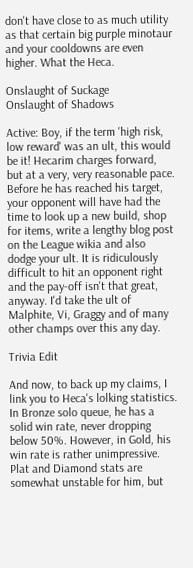don't have close to as much utility as that certain big purple minotaur and your cooldowns are even higher. What the Heca.

Onslaught of Suckage
Onslaught of Shadows

Active: Boy, if the term 'high risk, low reward' was an ult, this would be it! Hecarim charges forward, but at a very, very reasonable pace. Before he has reached his target, your opponent will have had the time to look up a new build, shop for items, write a lengthy blog post on the League wikia and also dodge your ult. It is ridiculously difficult to hit an opponent right and the pay-off isn't that great, anyway. I'd take the ult of Malphite, Vi, Graggy and of many other champs over this any day.

Trivia Edit

And now, to back up my claims, I link you to Heca's lolking statistics. In Bronze solo queue, he has a solid win rate, never dropping below 50%. However, in Gold, his win rate is rather unimpressive. Plat and Diamond stats are somewhat unstable for him, but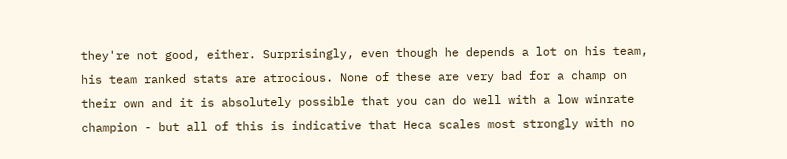they're not good, either. Surprisingly, even though he depends a lot on his team, his team ranked stats are atrocious. None of these are very bad for a champ on their own and it is absolutely possible that you can do well with a low winrate champion - but all of this is indicative that Heca scales most strongly with no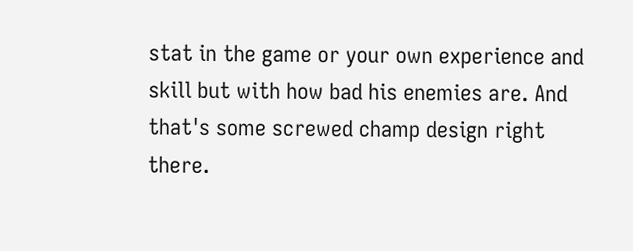stat in the game or your own experience and skill but with how bad his enemies are. And that's some screwed champ design right there.